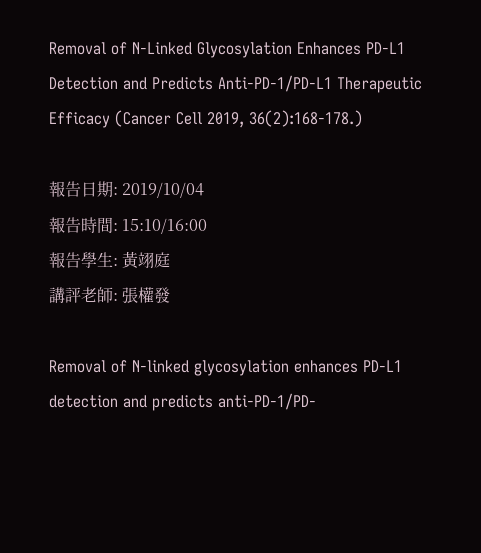Removal of N-Linked Glycosylation Enhances PD-L1 Detection and Predicts Anti-PD-1/PD-L1 Therapeutic Efficacy (Cancer Cell 2019, 36(2):168-178.)

報告日期: 2019/10/04
報告時間: 15:10/16:00
報告學生: 黃翊庭
講評老師: 張權發

Removal of N-linked glycosylation enhances PD-L1 detection and predicts anti-PD-1/PD-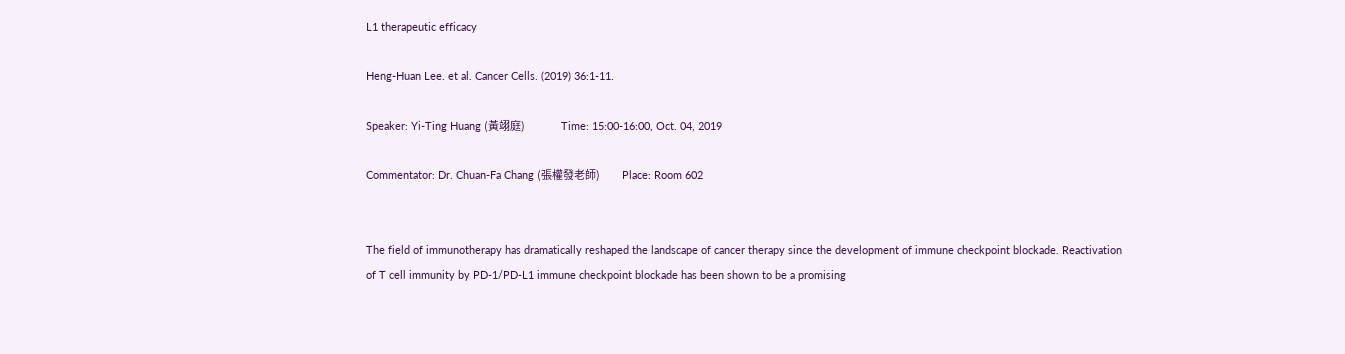L1 therapeutic efficacy

Heng-Huan Lee. et al. Cancer Cells. (2019) 36:1-11.

Speaker: Yi-Ting Huang (黃翊庭)                  Time: 15:00-16:00, Oct. 04, 2019

Commentator: Dr. Chuan-Fa Chang (張權發老師)           Place: Room 602


The field of immunotherapy has dramatically reshaped the landscape of cancer therapy since the development of immune checkpoint blockade. Reactivation of T cell immunity by PD-1/PD-L1 immune checkpoint blockade has been shown to be a promising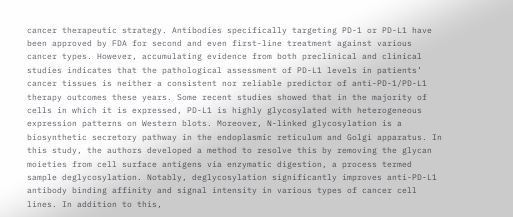cancer therapeutic strategy. Antibodies specifically targeting PD-1 or PD-L1 have been approved by FDA for second and even first-line treatment against various cancer types. However, accumulating evidence from both preclinical and clinical studies indicates that the pathological assessment of PD-L1 levels in patients’ cancer tissues is neither a consistent nor reliable predictor of anti-PD-1/PD-L1 therapy outcomes these years. Some recent studies showed that in the majority of cells in which it is expressed, PD-L1 is highly glycosylated with heterogeneous expression patterns on Western blots. Moreover, N-linked glycosylation is a biosynthetic secretory pathway in the endoplasmic reticulum and Golgi apparatus. In this study, the authors developed a method to resolve this by removing the glycan moieties from cell surface antigens via enzymatic digestion, a process termed sample deglycosylation. Notably, deglycosylation significantly improves anti-PD-L1 antibody binding affinity and signal intensity in various types of cancer cell lines. In addition to this,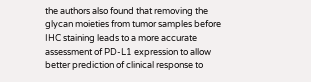the authors also found that removing the glycan moieties from tumor samples before IHC staining leads to a more accurate assessment of PD-L1 expression to allow better prediction of clinical response to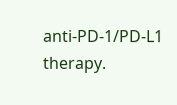anti-PD-1/PD-L1 therapy.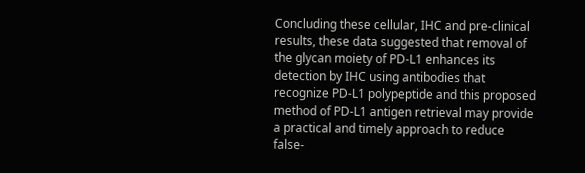Concluding these cellular, IHC and pre-clinical results, these data suggested that removal of the glycan moiety of PD-L1 enhances its detection by IHC using antibodies that recognize PD-L1 polypeptide and this proposed method of PD-L1 antigen retrieval may provide a practical and timely approach to reduce false-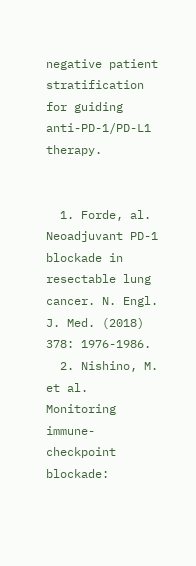negative patient stratification for guiding anti-PD-1/PD-L1 therapy.


  1. Forde, al. Neoadjuvant PD-1 blockade in resectable lung cancer. N. Engl. J. Med. (2018) 378: 1976-1986.
  2. Nishino, M. et al. Monitoring immune-checkpoint blockade: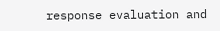response evaluation and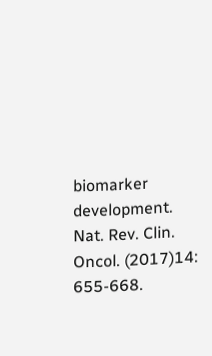biomarker development. Nat. Rev. Clin. Oncol. (2017)14: 655-668.